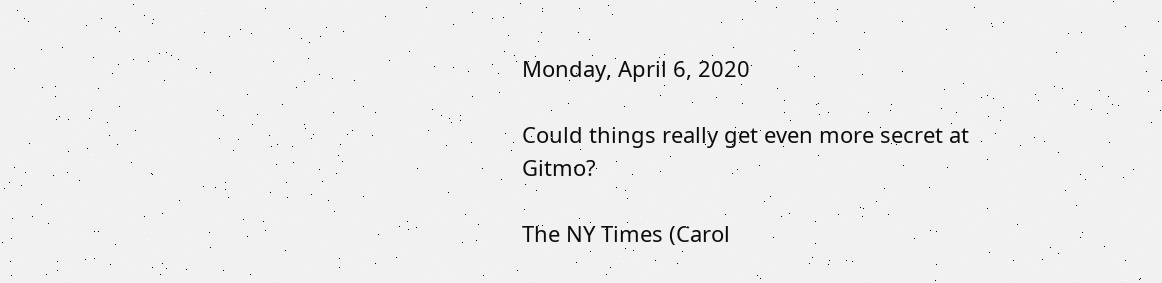Monday, April 6, 2020

Could things really get even more secret at Gitmo?

The NY Times (Carol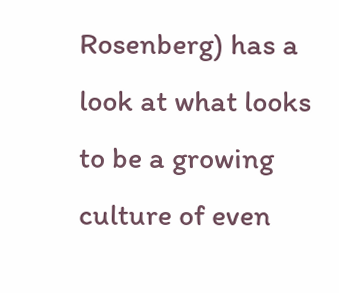Rosenberg) has a look at what looks to be a growing culture of even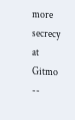more secrecy at Gitmo --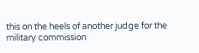this on the heels of another judge for the military commission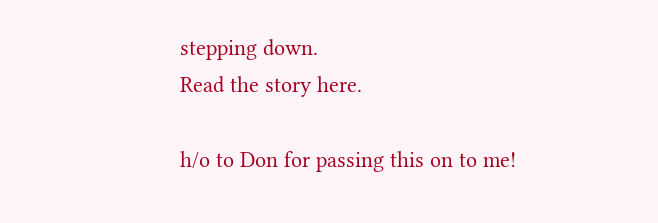stepping down.
Read the story here.

h/o to Don for passing this on to me!